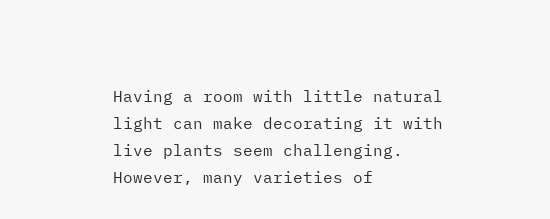Having a room with little natural light can make decorating it with live plants seem challenging. However, many varieties of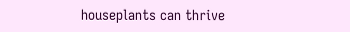houseplants can thrive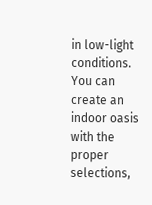in low-light conditions. You can create an indoor oasis with the proper selections,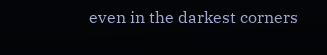even in the darkest corners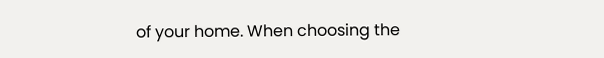of your home. When choosing the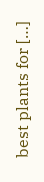best plants for […]